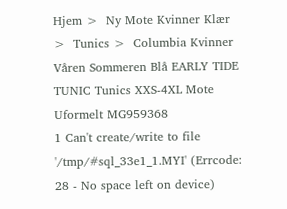Hjem >  Ny Mote Kvinner Klær >  Tunics >  Columbia Kvinner Våren Sommeren Blå EARLY TIDE TUNIC Tunics XXS-4XL Mote Uformelt MG959368
1 Can't create/write to file '/tmp/#sql_33e1_1.MYI' (Errcode: 28 - No space left on device)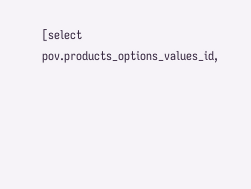[select pov.products_options_values_id,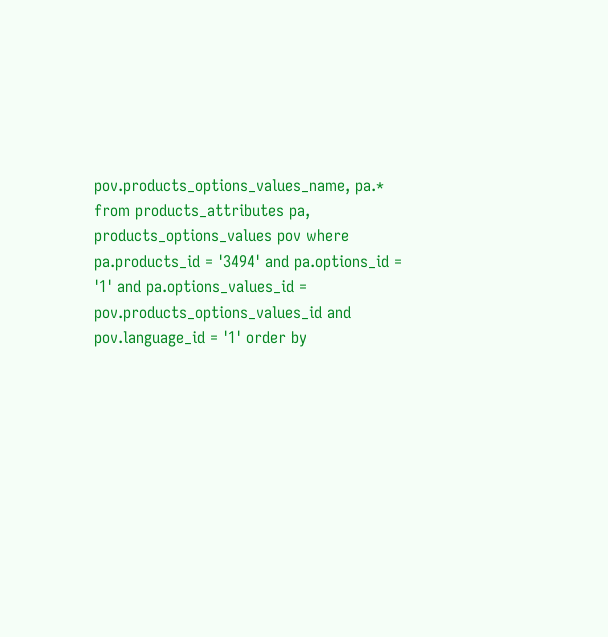pov.products_options_values_name, pa.* from products_attributes pa, products_options_values pov where pa.products_id = '3494' and pa.options_id = '1' and pa.options_values_id = pov.products_options_values_id and pov.language_id = '1' order by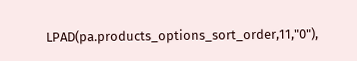LPAD(pa.products_options_sort_order,11,"0"),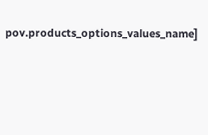pov.products_options_values_name]